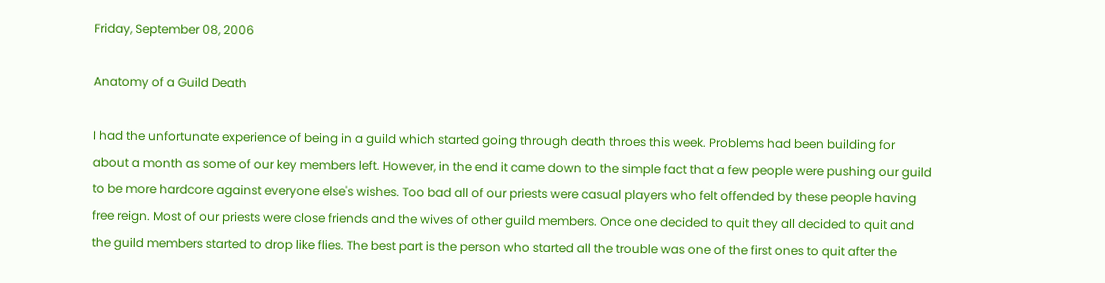Friday, September 08, 2006

Anatomy of a Guild Death

I had the unfortunate experience of being in a guild which started going through death throes this week. Problems had been building for about a month as some of our key members left. However, in the end it came down to the simple fact that a few people were pushing our guild to be more hardcore against everyone else's wishes. Too bad all of our priests were casual players who felt offended by these people having free reign. Most of our priests were close friends and the wives of other guild members. Once one decided to quit they all decided to quit and the guild members started to drop like flies. The best part is the person who started all the trouble was one of the first ones to quit after the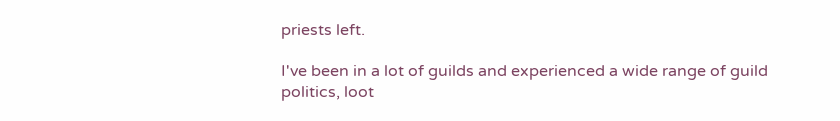priests left.

I've been in a lot of guilds and experienced a wide range of guild politics, loot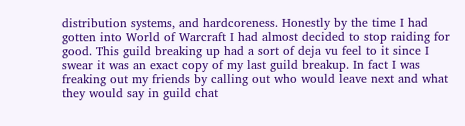distribution systems, and hardcoreness. Honestly by the time I had gotten into World of Warcraft I had almost decided to stop raiding for good. This guild breaking up had a sort of deja vu feel to it since I swear it was an exact copy of my last guild breakup. In fact I was freaking out my friends by calling out who would leave next and what they would say in guild chat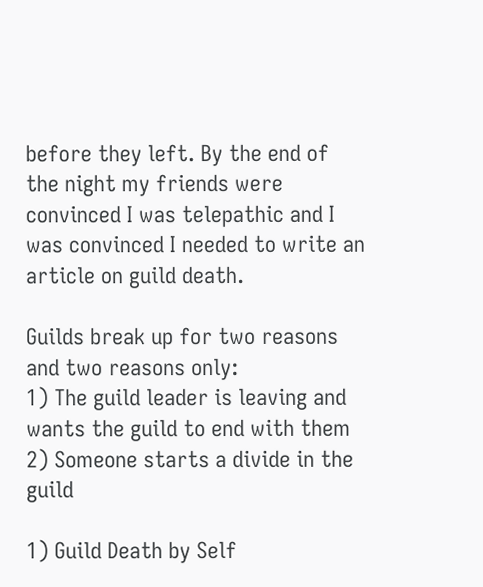before they left. By the end of the night my friends were convinced I was telepathic and I was convinced I needed to write an article on guild death.

Guilds break up for two reasons and two reasons only:
1) The guild leader is leaving and wants the guild to end with them
2) Someone starts a divide in the guild

1) Guild Death by Self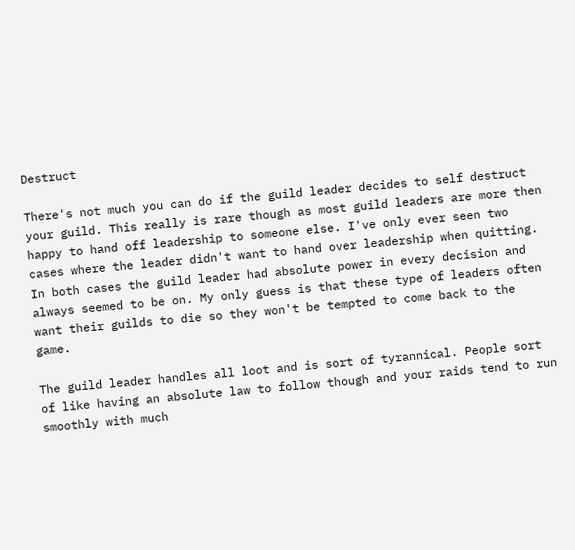Destruct

There's not much you can do if the guild leader decides to self destruct your guild. This really is rare though as most guild leaders are more then happy to hand off leadership to someone else. I've only ever seen two cases where the leader didn't want to hand over leadership when quitting. In both cases the guild leader had absolute power in every decision and always seemed to be on. My only guess is that these type of leaders often want their guilds to die so they won't be tempted to come back to the game.

The guild leader handles all loot and is sort of tyrannical. People sort of like having an absolute law to follow though and your raids tend to run smoothly with much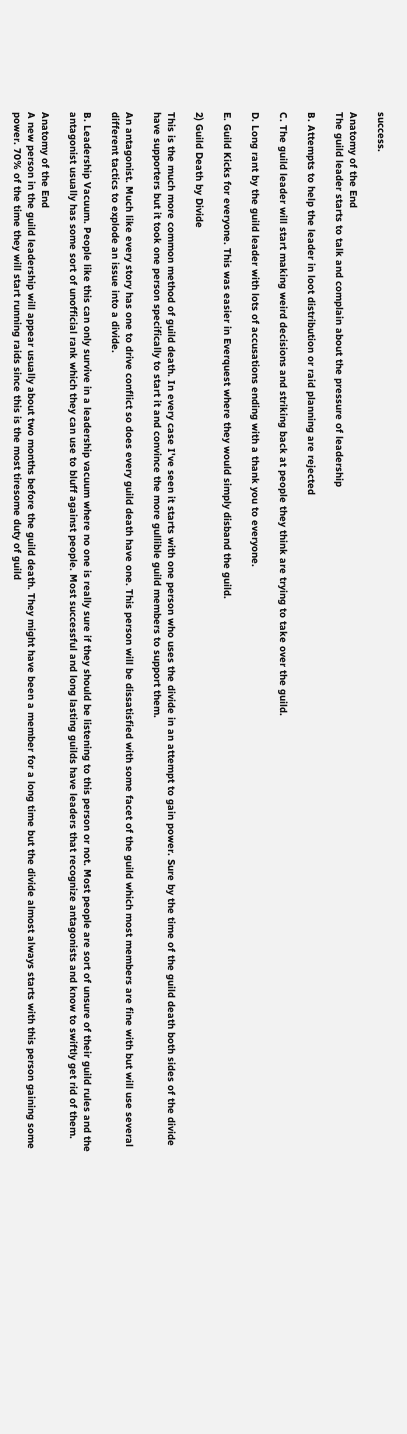success.

Anatomy of the End
The guild leader starts to talk and complain about the pressure of leadership

B. Attempts to help the leader in loot distribution or raid planning are rejected

C. The guild leader will start making weird decisions and striking back at people they think are trying to take over the guild.

D. Long rant by the guild leader with lots of accusations ending with a thank you to everyone.

E. Guild Kicks for everyone. This was easier in Everquest where they would simply disband the guild.

2) Guild Death by Divide

This is the much more common method of guild death. In every case I've seen it starts with one person who uses the divide in an attempt to gain power. Sure by the time of the guild death both sides of the divide have supporters but it took one person specifically to start it and convince the more gullible guild members to support them.

An antagonist. Much like every story has one to drive conflict so does every guild death have one. This person will be dissatisfied with some facet of the guild which most members are fine with but will use several different tactics to explode an issue into a divide.

B. Leadership Vacuum. People like this can only survive in a leadership vacuum where no one is really sure if they should be listening to this person or not. Most people are sort of unsure of their guild rules and the antagonist usually has some sort of unofficial rank which they can use to bluff against people. Most successful and long lasting guilds have leaders that recognize antagonists and know to swiftly get rid of them.

Anatomy of the End
A new person in the guild leadership will appear usually about two months before the guild death. They might have been a member for a long time but the divide almost always starts with this person gaining some power. 70% of the time they will start running raids since this is the most tiresome duty of guild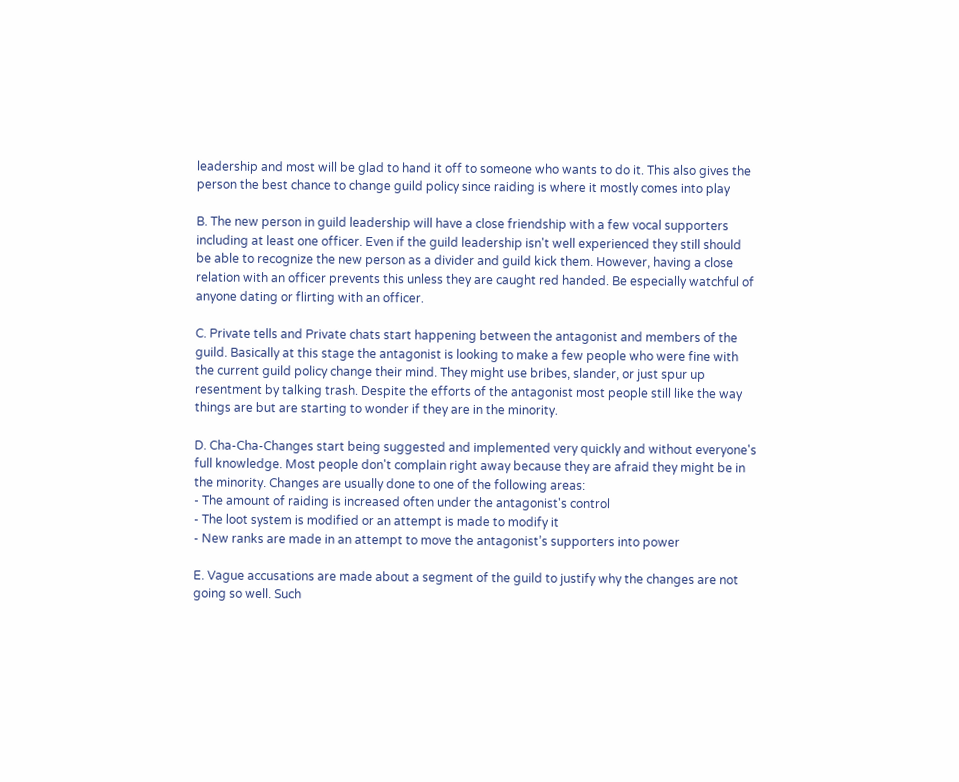leadership and most will be glad to hand it off to someone who wants to do it. This also gives the person the best chance to change guild policy since raiding is where it mostly comes into play

B. The new person in guild leadership will have a close friendship with a few vocal supporters including at least one officer. Even if the guild leadership isn't well experienced they still should be able to recognize the new person as a divider and guild kick them. However, having a close relation with an officer prevents this unless they are caught red handed. Be especially watchful of anyone dating or flirting with an officer.

C. Private tells and Private chats start happening between the antagonist and members of the guild. Basically at this stage the antagonist is looking to make a few people who were fine with the current guild policy change their mind. They might use bribes, slander, or just spur up resentment by talking trash. Despite the efforts of the antagonist most people still like the way things are but are starting to wonder if they are in the minority.

D. Cha-Cha-Changes start being suggested and implemented very quickly and without everyone's full knowledge. Most people don't complain right away because they are afraid they might be in the minority. Changes are usually done to one of the following areas:
- The amount of raiding is increased often under the antagonist's control
- The loot system is modified or an attempt is made to modify it
- New ranks are made in an attempt to move the antagonist’s supporters into power

E. Vague accusations are made about a segment of the guild to justify why the changes are not going so well. Such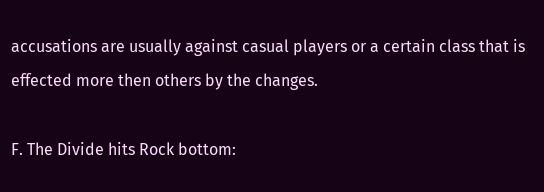accusations are usually against casual players or a certain class that is effected more then others by the changes.

F. The Divide hits Rock bottom: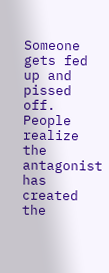Someone gets fed up and pissed off. People realize the antagonist has created the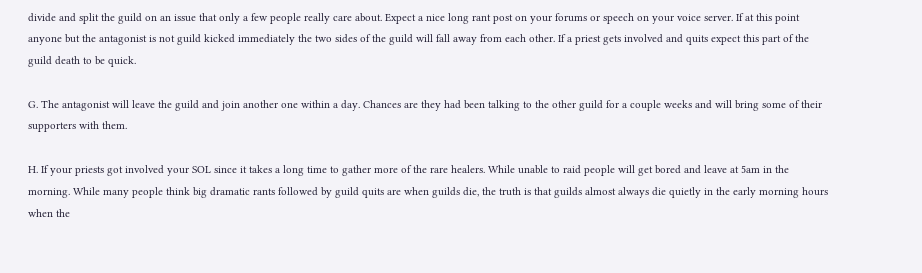divide and split the guild on an issue that only a few people really care about. Expect a nice long rant post on your forums or speech on your voice server. If at this point anyone but the antagonist is not guild kicked immediately the two sides of the guild will fall away from each other. If a priest gets involved and quits expect this part of the guild death to be quick.

G. The antagonist will leave the guild and join another one within a day. Chances are they had been talking to the other guild for a couple weeks and will bring some of their supporters with them.

H. If your priests got involved your SOL since it takes a long time to gather more of the rare healers. While unable to raid people will get bored and leave at 5am in the morning. While many people think big dramatic rants followed by guild quits are when guilds die, the truth is that guilds almost always die quietly in the early morning hours when the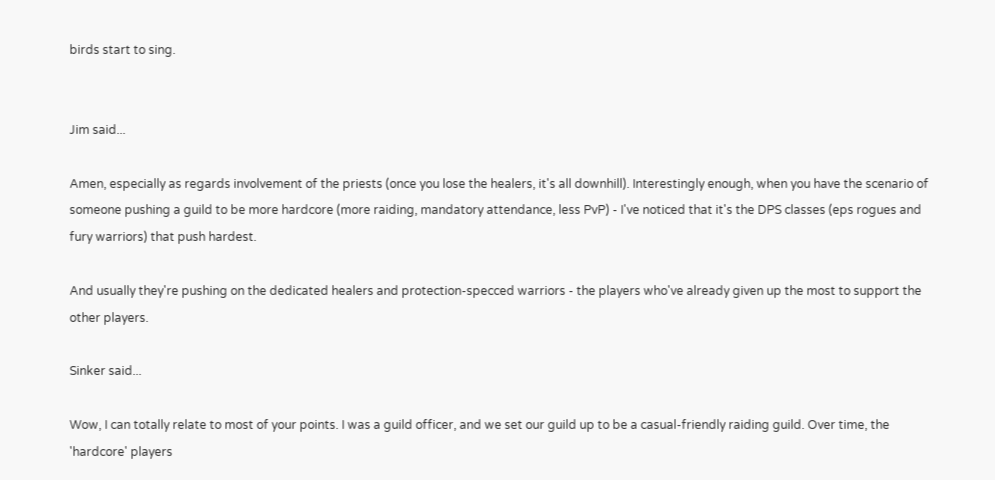birds start to sing.


Jim said...

Amen, especially as regards involvement of the priests (once you lose the healers, it's all downhill). Interestingly enough, when you have the scenario of someone pushing a guild to be more hardcore (more raiding, mandatory attendance, less PvP) - I've noticed that it's the DPS classes (eps rogues and fury warriors) that push hardest.

And usually they're pushing on the dedicated healers and protection-specced warriors - the players who've already given up the most to support the other players.

Sinker said...

Wow, I can totally relate to most of your points. I was a guild officer, and we set our guild up to be a casual-friendly raiding guild. Over time, the 'hardcore' players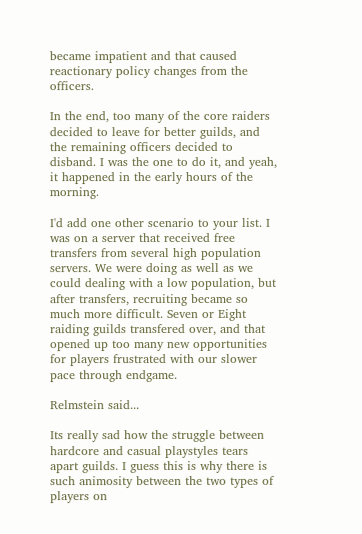became impatient and that caused reactionary policy changes from the officers.

In the end, too many of the core raiders decided to leave for better guilds, and the remaining officers decided to disband. I was the one to do it, and yeah, it happened in the early hours of the morning.

I'd add one other scenario to your list. I was on a server that received free transfers from several high population servers. We were doing as well as we could dealing with a low population, but after transfers, recruiting became so much more difficult. Seven or Eight raiding guilds transfered over, and that opened up too many new opportunities for players frustrated with our slower pace through endgame.

Relmstein said...

Its really sad how the struggle between hardcore and casual playstyles tears apart guilds. I guess this is why there is such animosity between the two types of players on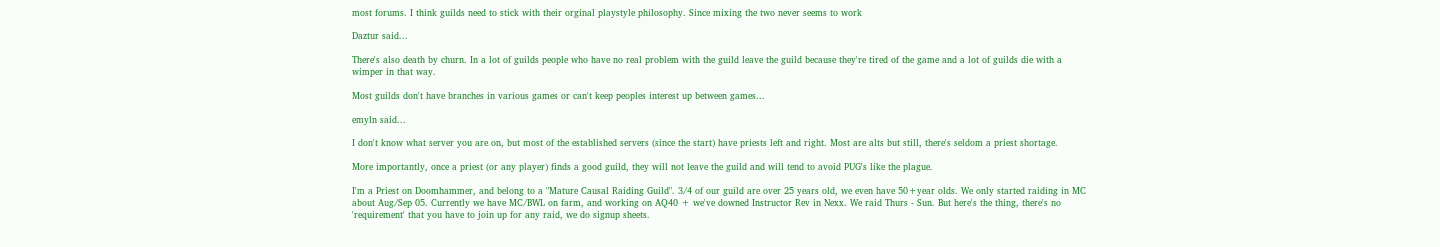most forums. I think guilds need to stick with their orginal playstyle philosophy. Since mixing the two never seems to work

Daztur said...

There's also death by churn. In a lot of guilds people who have no real problem with the guild leave the guild because they're tired of the game and a lot of guilds die with a wimper in that way.

Most guilds don't have branches in various games or can't keep peoples interest up between games...

emyln said...

I don't know what server you are on, but most of the established servers (since the start) have priests left and right. Most are alts but still, there's seldom a priest shortage.

More importantly, once a priest (or any player) finds a good guild, they will not leave the guild and will tend to avoid PUG's like the plague.

I'm a Priest on Doomhammer, and belong to a "Mature Causal Raiding Guild". 3/4 of our guild are over 25 years old, we even have 50+year olds. We only started raiding in MC about Aug/Sep 05. Currently we have MC/BWL on farm, and working on AQ40 + we've downed Instructor Rev in Nexx. We raid Thurs - Sun. But here's the thing, there's no 'requirement' that you have to join up for any raid, we do signup sheets.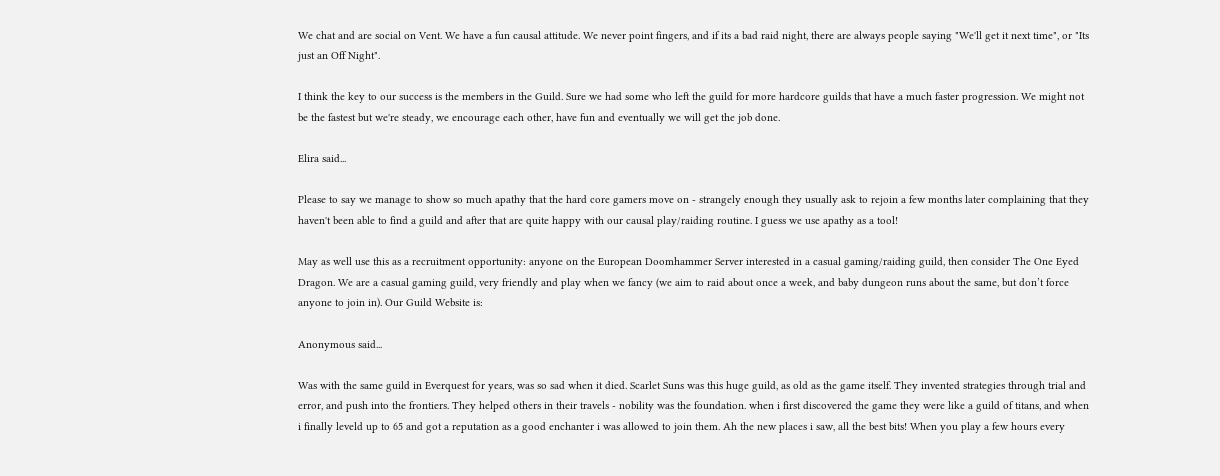We chat and are social on Vent. We have a fun causal attitude. We never point fingers, and if its a bad raid night, there are always people saying "We'll get it next time", or "Its just an Off Night".

I think the key to our success is the members in the Guild. Sure we had some who left the guild for more hardcore guilds that have a much faster progression. We might not be the fastest but we're steady, we encourage each other, have fun and eventually we will get the job done.

Elira said...

Please to say we manage to show so much apathy that the hard core gamers move on - strangely enough they usually ask to rejoin a few months later complaining that they haven't been able to find a guild and after that are quite happy with our causal play/raiding routine. I guess we use apathy as a tool!

May as well use this as a recruitment opportunity: anyone on the European Doomhammer Server interested in a casual gaming/raiding guild, then consider The One Eyed Dragon. We are a casual gaming guild, very friendly and play when we fancy (we aim to raid about once a week, and baby dungeon runs about the same, but don’t force anyone to join in). Our Guild Website is:

Anonymous said...

Was with the same guild in Everquest for years, was so sad when it died. Scarlet Suns was this huge guild, as old as the game itself. They invented strategies through trial and error, and push into the frontiers. They helped others in their travels - nobility was the foundation. when i first discovered the game they were like a guild of titans, and when i finally leveld up to 65 and got a reputation as a good enchanter i was allowed to join them. Ah the new places i saw, all the best bits! When you play a few hours every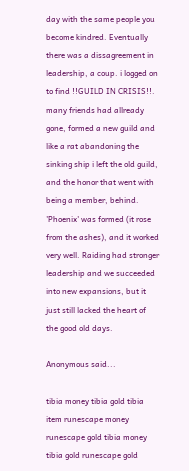day with the same people you become kindred. Eventually there was a dissagreement in leadership, a coup. i logged on to find !!GUILD IN CRISIS!!. many friends had allready gone, formed a new guild and like a rat abandoning the sinking ship i left the old guild, and the honor that went with being a member, behind. 'Phoenix' was formed (it rose from the ashes), and it worked very well. Raiding had stronger leadership and we succeeded into new expansions, but it just still lacked the heart of the good old days.

Anonymous said...

tibia money tibia gold tibia item runescape money runescape gold tibia money tibia gold runescape gold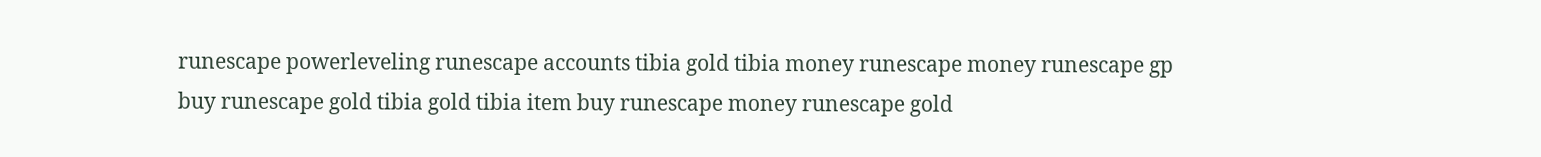runescape powerleveling runescape accounts tibia gold tibia money runescape money runescape gp buy runescape gold tibia gold tibia item buy runescape money runescape gold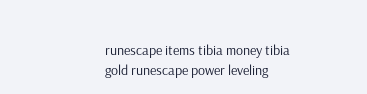runescape items tibia money tibia gold runescape power leveling